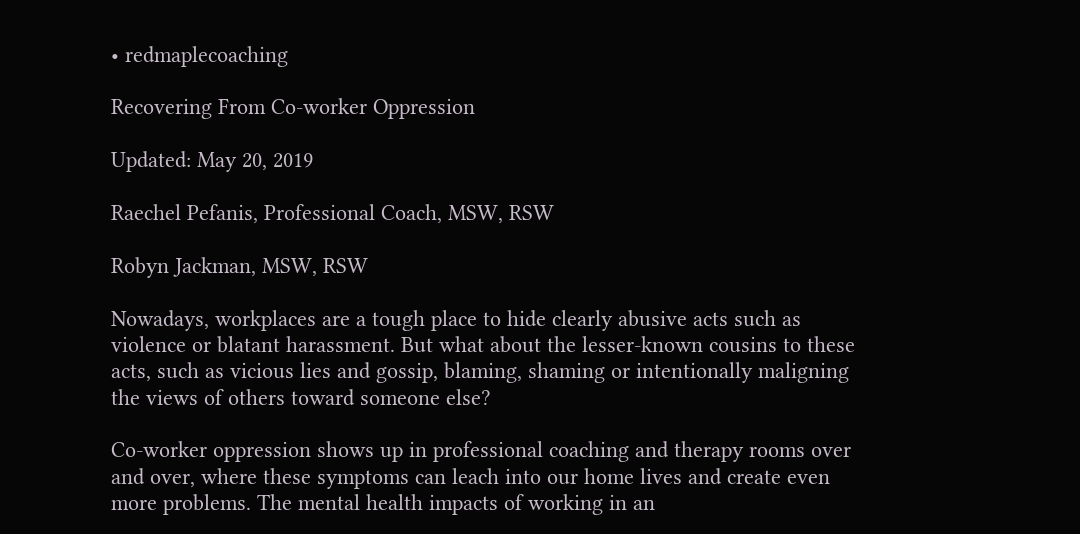• redmaplecoaching

Recovering From Co-worker Oppression

Updated: May 20, 2019

Raechel Pefanis, Professional Coach, MSW, RSW

Robyn Jackman, MSW, RSW

Nowadays, workplaces are a tough place to hide clearly abusive acts such as violence or blatant harassment. But what about the lesser-known cousins to these acts, such as vicious lies and gossip, blaming, shaming or intentionally maligning the views of others toward someone else?

Co-worker oppression shows up in professional coaching and therapy rooms over and over, where these symptoms can leach into our home lives and create even more problems. The mental health impacts of working in an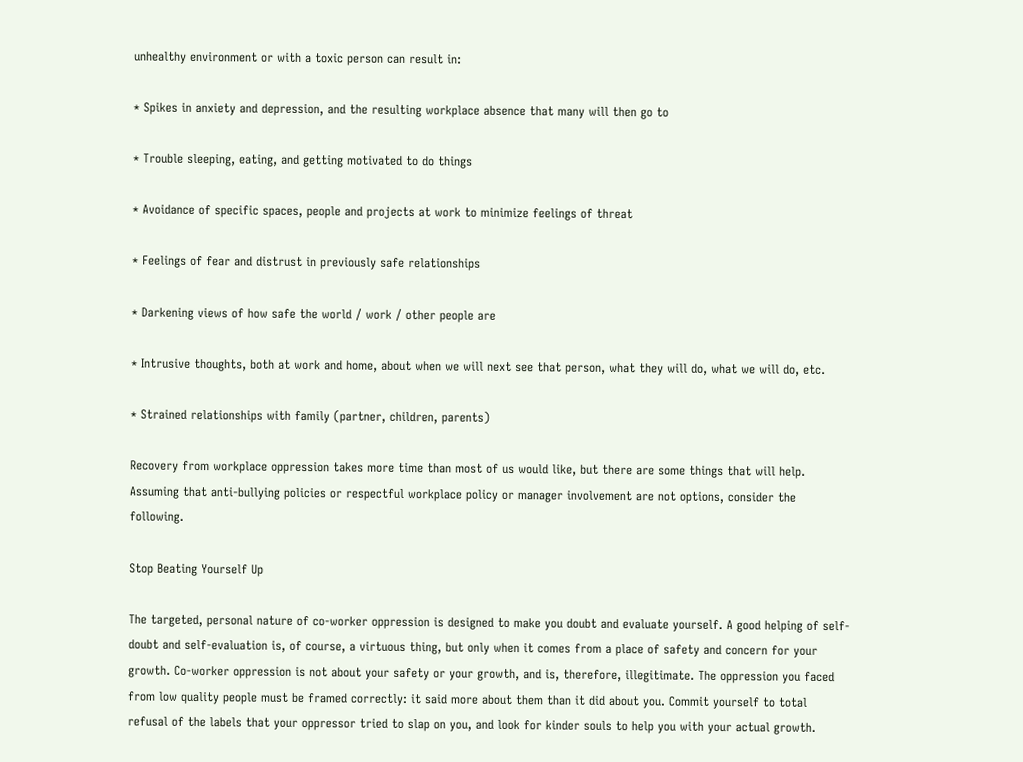unhealthy environment or with a toxic person can result in:

* Spikes in anxiety and depression, and the resulting workplace absence that many will then go to

* Trouble sleeping, eating, and getting motivated to do things

* Avoidance of specific spaces, people and projects at work to minimize feelings of threat

* Feelings of fear and distrust in previously safe relationships

* Darkening views of how safe the world / work / other people are

* Intrusive thoughts, both at work and home, about when we will next see that person, what they will do, what we will do, etc.

* Strained relationships with family (partner, children, parents)

Recovery from workplace oppression takes more time than most of us would like, but there are some things that will help. Assuming that anti-bullying policies or respectful workplace policy or manager involvement are not options, consider the following.

Stop Beating Yourself Up

The targeted, personal nature of co-worker oppression is designed to make you doubt and evaluate yourself. A good helping of self-doubt and self-evaluation is, of course, a virtuous thing, but only when it comes from a place of safety and concern for your growth. Co-worker oppression is not about your safety or your growth, and is, therefore, illegitimate. The oppression you faced from low quality people must be framed correctly: it said more about them than it did about you. Commit yourself to total refusal of the labels that your oppressor tried to slap on you, and look for kinder souls to help you with your actual growth.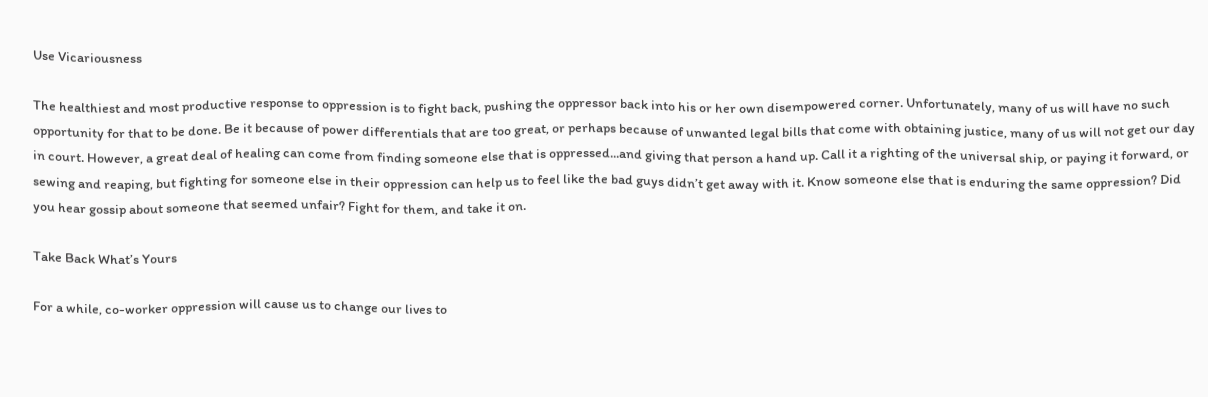Use Vicariousness

The healthiest and most productive response to oppression is to fight back, pushing the oppressor back into his or her own disempowered corner. Unfortunately, many of us will have no such opportunity for that to be done. Be it because of power differentials that are too great, or perhaps because of unwanted legal bills that come with obtaining justice, many of us will not get our day in court. However, a great deal of healing can come from finding someone else that is oppressed...and giving that person a hand up. Call it a righting of the universal ship, or paying it forward, or sewing and reaping, but fighting for someone else in their oppression can help us to feel like the bad guys didn’t get away with it. Know someone else that is enduring the same oppression? Did you hear gossip about someone that seemed unfair? Fight for them, and take it on.

Take Back What’s Yours

For a while, co-worker oppression will cause us to change our lives to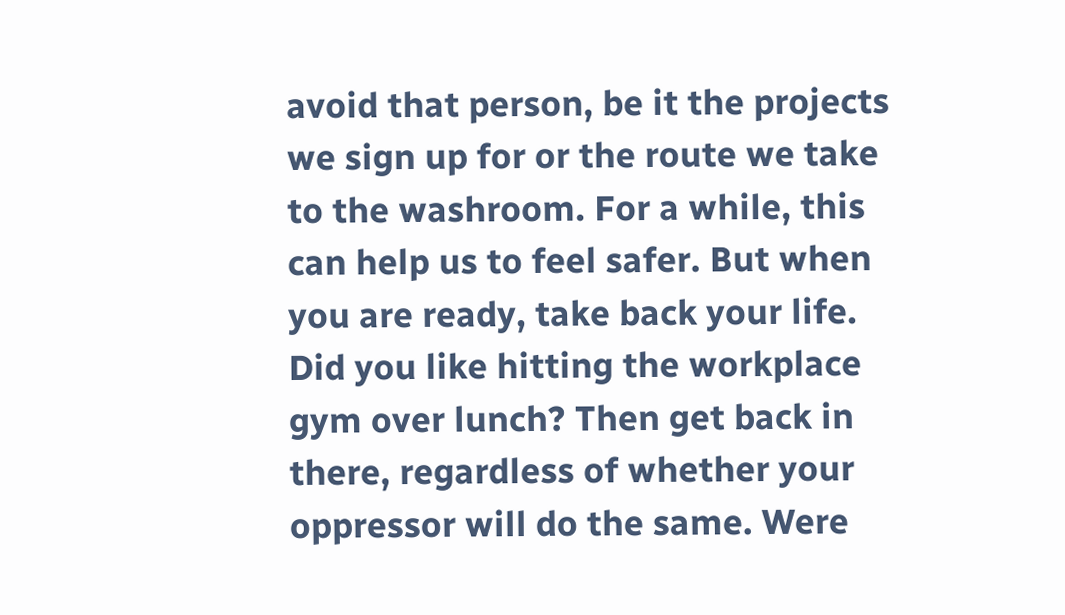avoid that person, be it the projects we sign up for or the route we take to the washroom. For a while, this can help us to feel safer. But when you are ready, take back your life. Did you like hitting the workplace gym over lunch? Then get back in there, regardless of whether your oppressor will do the same. Were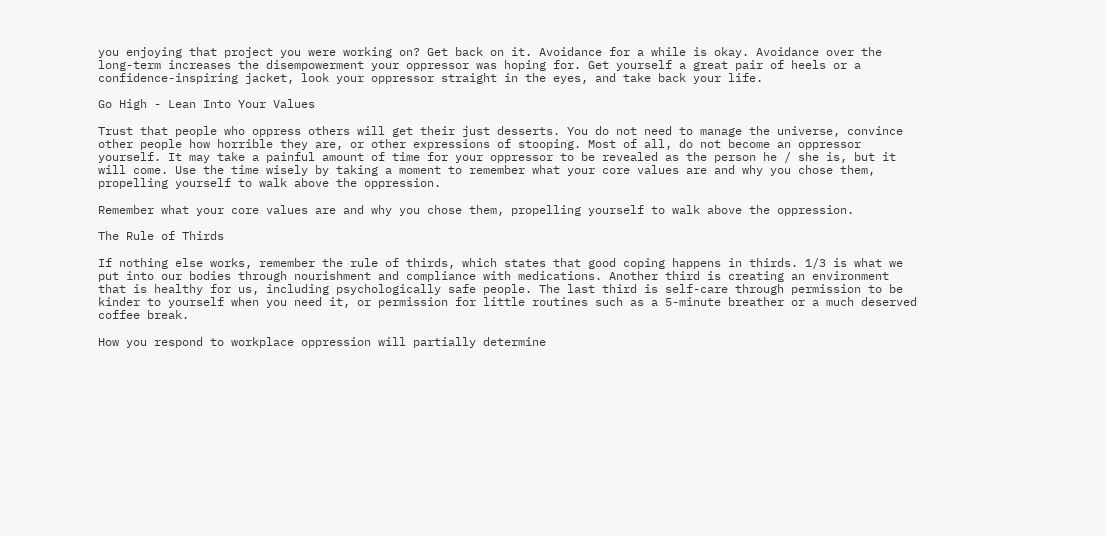you enjoying that project you were working on? Get back on it. Avoidance for a while is okay. Avoidance over the long-term increases the disempowerment your oppressor was hoping for. Get yourself a great pair of heels or a confidence-inspiring jacket, look your oppressor straight in the eyes, and take back your life.

Go High - Lean Into Your Values

Trust that people who oppress others will get their just desserts. You do not need to manage the universe, convince other people how horrible they are, or other expressions of stooping. Most of all, do not become an oppressor yourself. It may take a painful amount of time for your oppressor to be revealed as the person he / she is, but it will come. Use the time wisely by taking a moment to remember what your core values are and why you chose them, propelling yourself to walk above the oppression.

Remember what your core values are and why you chose them, propelling yourself to walk above the oppression.

The Rule of Thirds

If nothing else works, remember the rule of thirds, which states that good coping happens in thirds. 1/3 is what we put into our bodies through nourishment and compliance with medications. Another third is creating an environment that is healthy for us, including psychologically safe people. The last third is self-care through permission to be kinder to yourself when you need it, or permission for little routines such as a 5-minute breather or a much deserved coffee break.

How you respond to workplace oppression will partially determine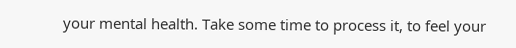your mental health. Take some time to process it, to feel your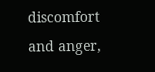discomfort and anger,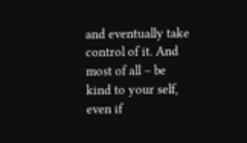and eventually take control of it. And most of all – be kind to your self, even if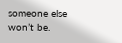someone else won’t be.